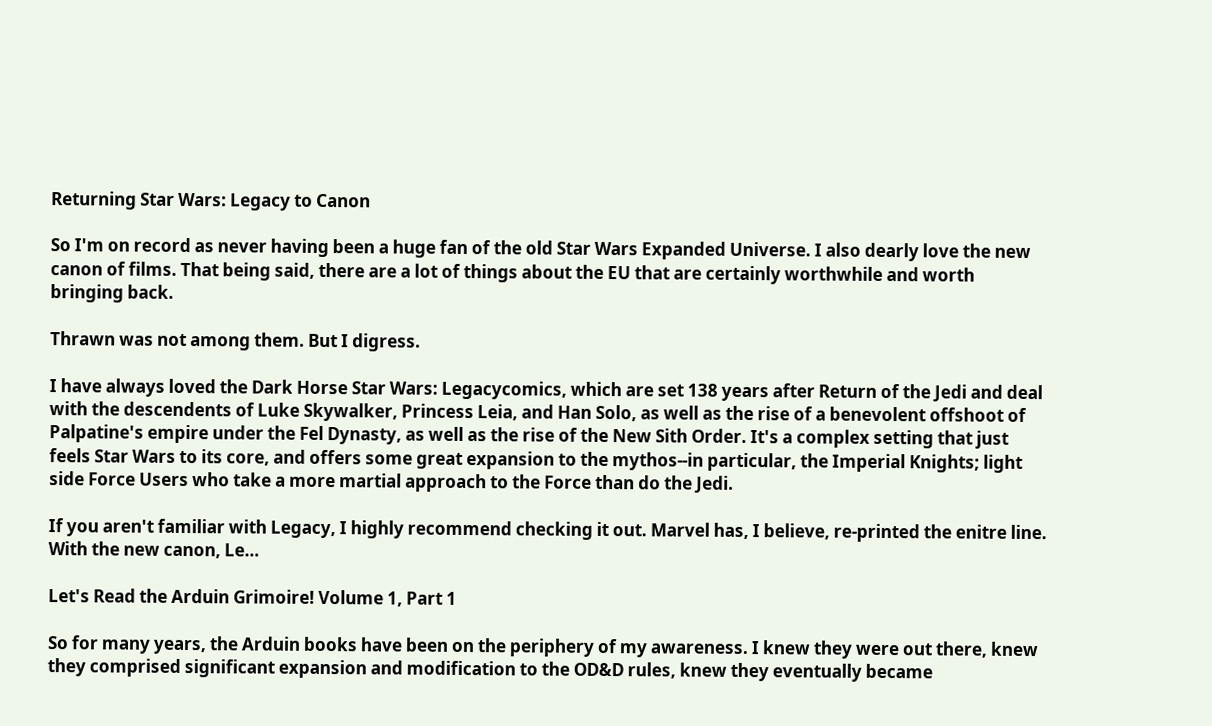Returning Star Wars: Legacy to Canon

So I'm on record as never having been a huge fan of the old Star Wars Expanded Universe. I also dearly love the new canon of films. That being said, there are a lot of things about the EU that are certainly worthwhile and worth bringing back.

Thrawn was not among them. But I digress.

I have always loved the Dark Horse Star Wars: Legacycomics, which are set 138 years after Return of the Jedi and deal with the descendents of Luke Skywalker, Princess Leia, and Han Solo, as well as the rise of a benevolent offshoot of Palpatine's empire under the Fel Dynasty, as well as the rise of the New Sith Order. It's a complex setting that just feels Star Wars to its core, and offers some great expansion to the mythos--in particular, the Imperial Knights; light side Force Users who take a more martial approach to the Force than do the Jedi.

If you aren't familiar with Legacy, I highly recommend checking it out. Marvel has, I believe, re-printed the enitre line. With the new canon, Le…

Let's Read the Arduin Grimoire! Volume 1, Part 1

So for many years, the Arduin books have been on the periphery of my awareness. I knew they were out there, knew they comprised significant expansion and modification to the OD&D rules, knew they eventually became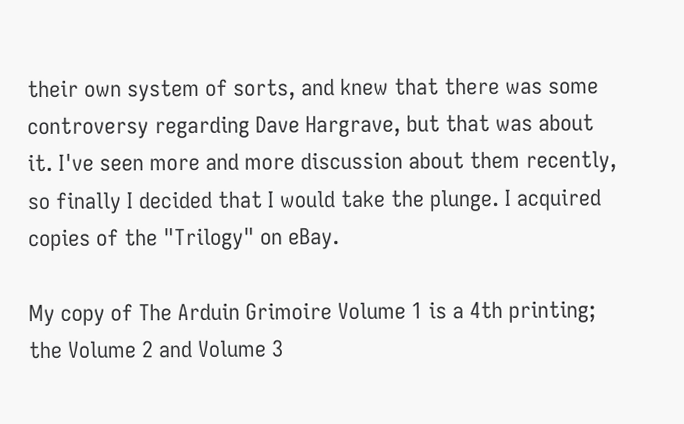their own system of sorts, and knew that there was some controversy regarding Dave Hargrave, but that was about it. I've seen more and more discussion about them recently, so finally I decided that I would take the plunge. I acquired copies of the "Trilogy" on eBay.

My copy of The Arduin Grimoire Volume 1 is a 4th printing; the Volume 2 and Volume 3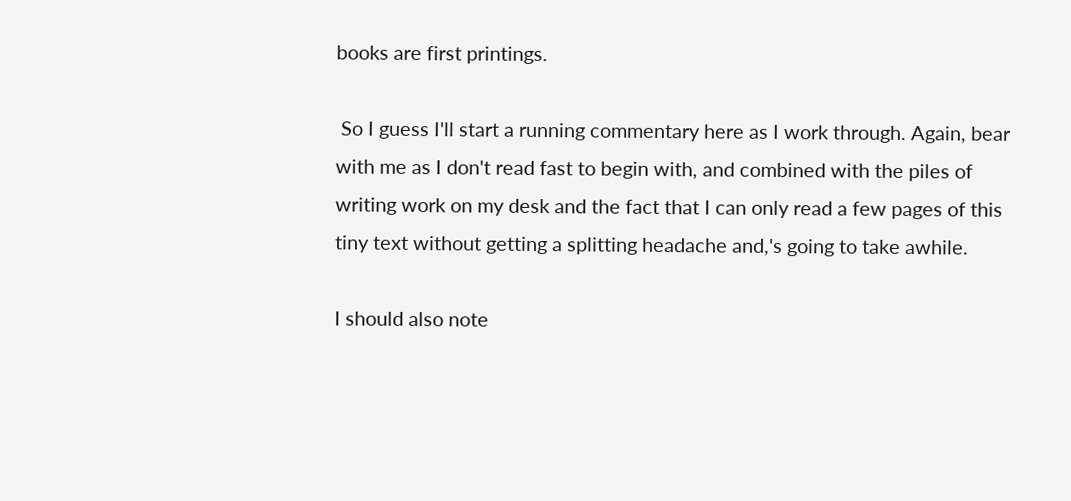books are first printings.

 So I guess I'll start a running commentary here as I work through. Again, bear with me as I don't read fast to begin with, and combined with the piles of writing work on my desk and the fact that I can only read a few pages of this tiny text without getting a splitting headache and,'s going to take awhile.

I should also note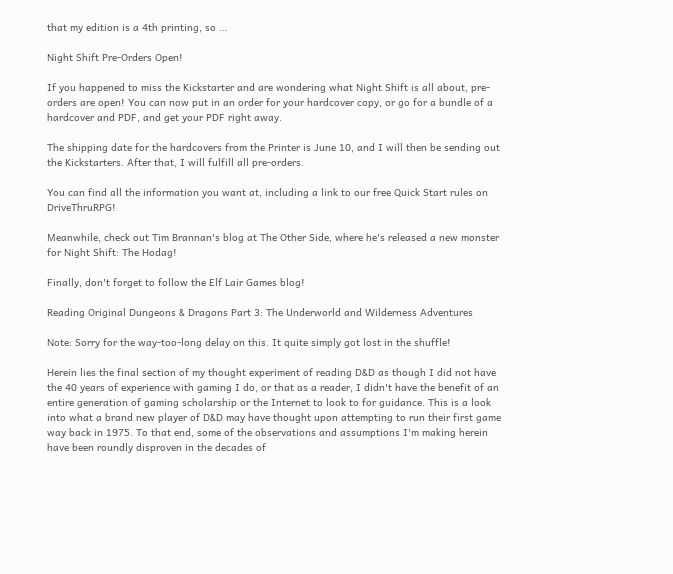that my edition is a 4th printing, so …

Night Shift Pre-Orders Open!

If you happened to miss the Kickstarter and are wondering what Night Shift is all about, pre-orders are open! You can now put in an order for your hardcover copy, or go for a bundle of a hardcover and PDF, and get your PDF right away.

The shipping date for the hardcovers from the Printer is June 10, and I will then be sending out the Kickstarters. After that, I will fulfill all pre-orders.

You can find all the information you want at, including a link to our free Quick Start rules on DriveThruRPG!

Meanwhile, check out Tim Brannan's blog at The Other Side, where he's released a new monster for Night Shift: The Hodag!

Finally, don't forget to follow the Elf Lair Games blog!

Reading Original Dungeons & Dragons Part 3: The Underworld and Wilderness Adventures

Note: Sorry for the way-too-long delay on this. It quite simply got lost in the shuffle!

Herein lies the final section of my thought experiment of reading D&D as though I did not have the 40 years of experience with gaming I do, or that as a reader, I didn't have the benefit of an entire generation of gaming scholarship or the Internet to look to for guidance. This is a look into what a brand new player of D&D may have thought upon attempting to run their first game way back in 1975. To that end, some of the observations and assumptions I'm making herein have been roundly disproven in the decades of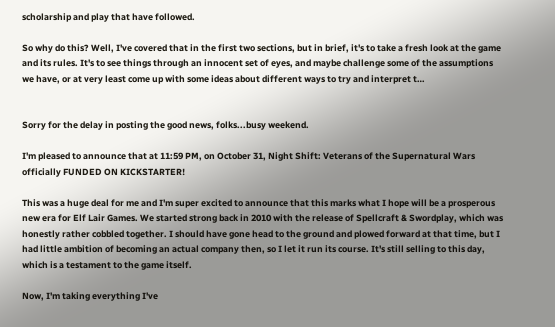scholarship and play that have followed.

So why do this? Well, I've covered that in the first two sections, but in brief, it's to take a fresh look at the game and its rules. It's to see things through an innocent set of eyes, and maybe challenge some of the assumptions we have, or at very least come up with some ideas about different ways to try and interpret t…


Sorry for the delay in posting the good news, folks...busy weekend.

I'm pleased to announce that at 11:59 PM, on October 31, Night Shift: Veterans of the Supernatural Wars officially FUNDED ON KICKSTARTER!

This was a huge deal for me and I'm super excited to announce that this marks what I hope will be a prosperous new era for Elf Lair Games. We started strong back in 2010 with the release of Spellcraft & Swordplay, which was honestly rather cobbled together. I should have gone head to the ground and plowed forward at that time, but I had little ambition of becoming an actual company then, so I let it run its course. It's still selling to this day, which is a testament to the game itself.

Now, I'm taking everything I've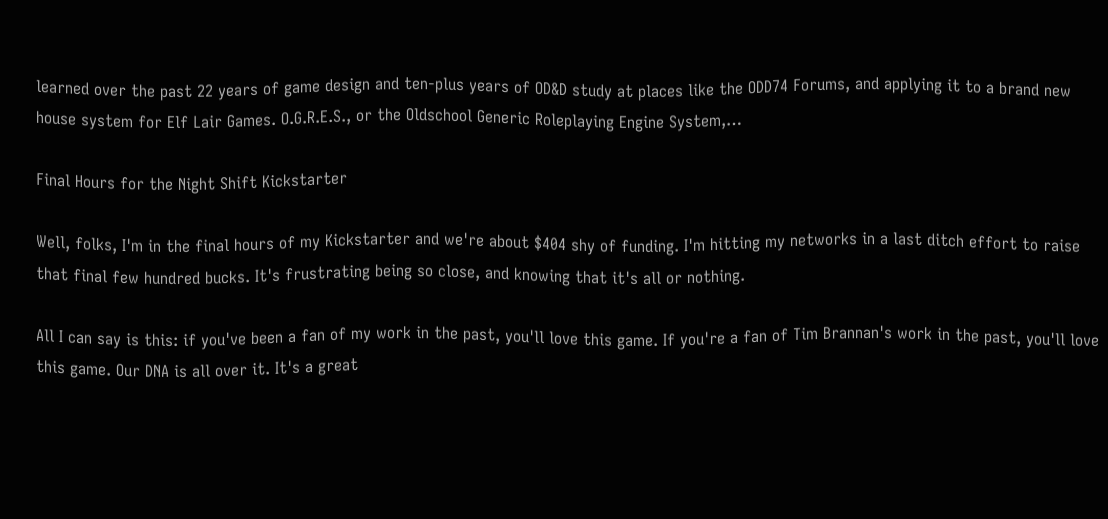learned over the past 22 years of game design and ten-plus years of OD&D study at places like the ODD74 Forums, and applying it to a brand new house system for Elf Lair Games. O.G.R.E.S., or the Oldschool Generic Roleplaying Engine System,…

Final Hours for the Night Shift Kickstarter

Well, folks, I'm in the final hours of my Kickstarter and we're about $404 shy of funding. I'm hitting my networks in a last ditch effort to raise that final few hundred bucks. It's frustrating being so close, and knowing that it's all or nothing.

All I can say is this: if you've been a fan of my work in the past, you'll love this game. If you're a fan of Tim Brannan's work in the past, you'll love this game. Our DNA is all over it. It's a great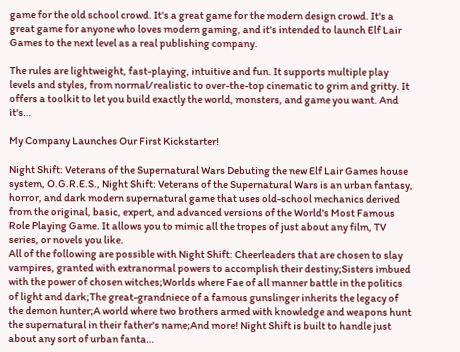game for the old school crowd. It's a great game for the modern design crowd. It's a great game for anyone who loves modern gaming, and it's intended to launch Elf Lair Games to the next level as a real publishing company.

The rules are lightweight, fast-playing, intuitive and fun. It supports multiple play levels and styles, from normal/realistic to over-the-top cinematic to grim and gritty. It offers a toolkit to let you build exactly the world, monsters, and game you want. And it's…

My Company Launches Our First Kickstarter!

Night Shift: Veterans of the Supernatural Wars Debuting the new Elf Lair Games house system, O.G.R.E.S., Night Shift: Veterans of the Supernatural Wars is an urban fantasy, horror, and dark modern supernatural game that uses old-school mechanics derived from the original, basic, expert, and advanced versions of the World's Most Famous Role Playing Game. It allows you to mimic all the tropes of just about any film, TV series, or novels you like.
All of the following are possible with Night Shift: Cheerleaders that are chosen to slay vampires, granted with extranormal powers to accomplish their destiny;Sisters imbued with the power of chosen witches;Worlds where Fae of all manner battle in the politics of light and dark;The great-grandniece of a famous gunslinger inherits the legacy of the demon hunter;A world where two brothers armed with knowledge and weapons hunt the supernatural in their father's name;And more! Night Shift is built to handle just about any sort of urban fanta…